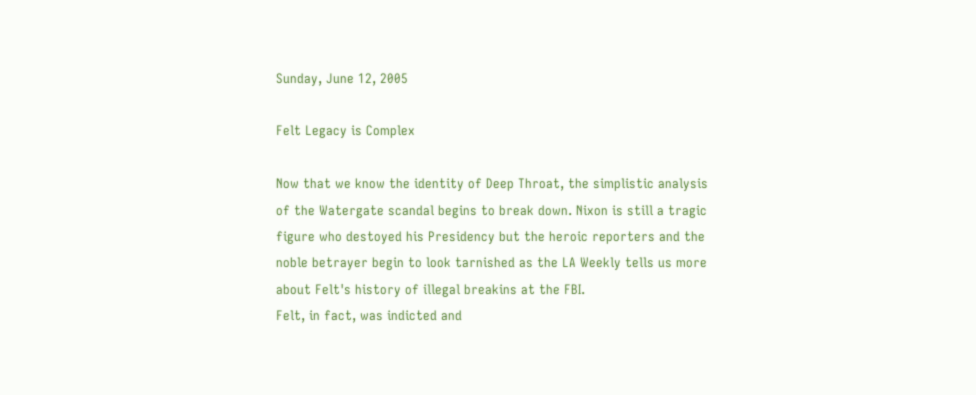Sunday, June 12, 2005

Felt Legacy is Complex

Now that we know the identity of Deep Throat, the simplistic analysis of the Watergate scandal begins to break down. Nixon is still a tragic figure who destoyed his Presidency but the heroic reporters and the noble betrayer begin to look tarnished as the LA Weekly tells us more about Felt's history of illegal breakins at the FBI.
Felt, in fact, was indicted and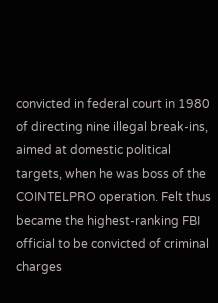convicted in federal court in 1980 of directing nine illegal break-ins, aimed at domestic political targets, when he was boss of the COINTELPRO operation. Felt thus became the highest-ranking FBI official to be convicted of criminal charges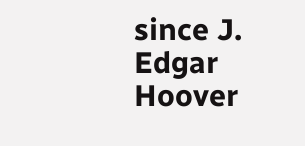since J. Edgar Hoover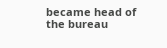became head of the bureau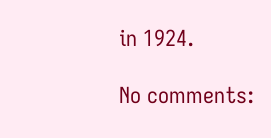in 1924.

No comments: